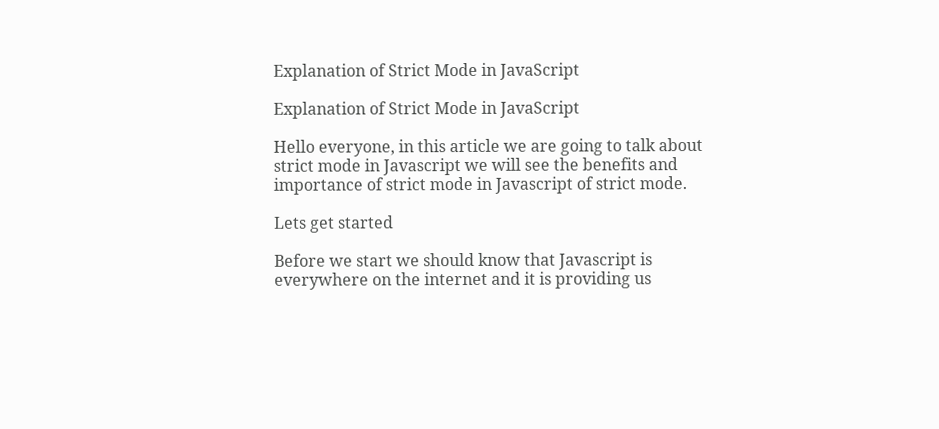Explanation of Strict Mode in JavaScript

Explanation of Strict Mode in JavaScript

Hello everyone, in this article we are going to talk about strict mode in Javascript we will see the benefits and importance of strict mode in Javascript of strict mode.

Lets get started

Before we start we should know that Javascript is everywhere on the internet and it is providing us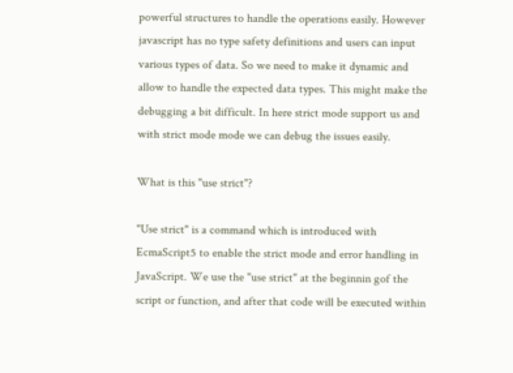powerful structures to handle the operations easily. However javascript has no type safety definitions and users can input various types of data. So we need to make it dynamic and allow to handle the expected data types. This might make the debugging a bit difficult. In here strict mode support us and with strict mode mode we can debug the issues easily.

What is this "use strict"?

"Use strict" is a command which is introduced with EcmaScript5 to enable the strict mode and error handling in JavaScript. We use the "use strict" at the beginnin gof the script or function, and after that code will be executed within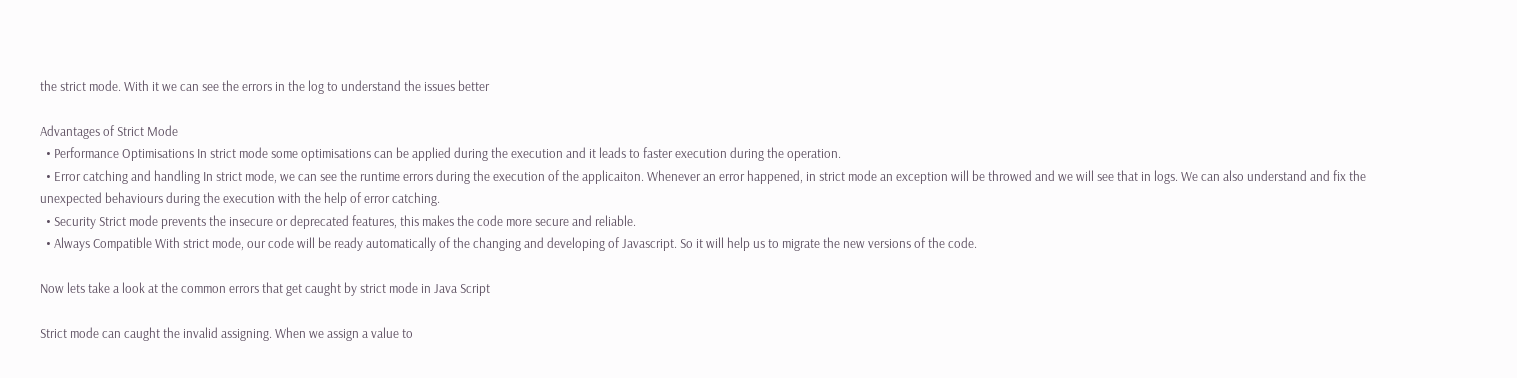the strict mode. With it we can see the errors in the log to understand the issues better

Advantages of Strict Mode
  • Performance Optimisations In strict mode some optimisations can be applied during the execution and it leads to faster execution during the operation.
  • Error catching and handling In strict mode, we can see the runtime errors during the execution of the applicaiton. Whenever an error happened, in strict mode an exception will be throwed and we will see that in logs. We can also understand and fix the unexpected behaviours during the execution with the help of error catching.
  • Security Strict mode prevents the insecure or deprecated features, this makes the code more secure and reliable.
  • Always Compatible With strict mode, our code will be ready automatically of the changing and developing of Javascript. So it will help us to migrate the new versions of the code.

Now lets take a look at the common errors that get caught by strict mode in Java Script

Strict mode can caught the invalid assigning. When we assign a value to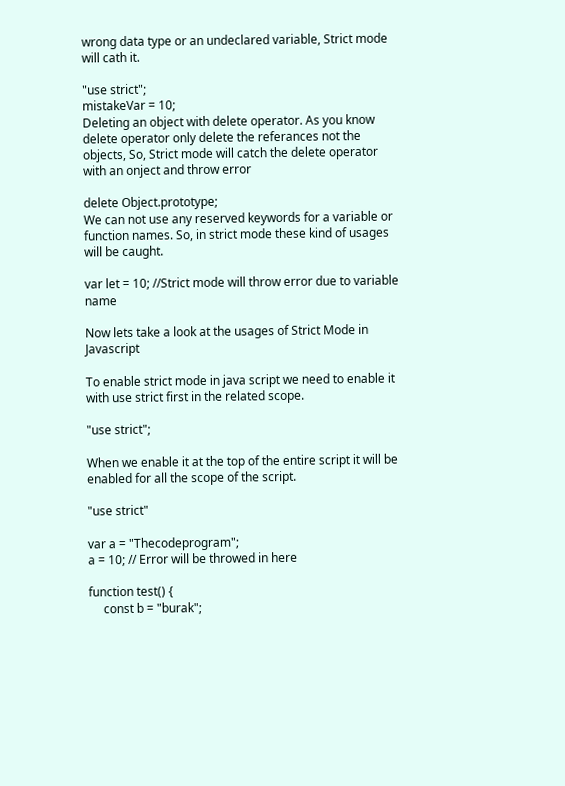wrong data type or an undeclared variable, Strict mode will cath it.

"use strict";
mistakeVar = 10;
Deleting an object with delete operator. As you know delete operator only delete the referances not the objects, So, Strict mode will catch the delete operator with an onject and throw error

delete Object.prototype;
We can not use any reserved keywords for a variable or function names. So, in strict mode these kind of usages will be caught.

var let = 10; //Strict mode will throw error due to variable name

Now lets take a look at the usages of Strict Mode in Javascript

To enable strict mode in java script we need to enable it with use strict first in the related scope.

"use strict";

When we enable it at the top of the entire script it will be enabled for all the scope of the script.

"use strict"

var a = "Thecodeprogram";
a = 10; // Error will be throwed in here

function test() {
     const b = "burak";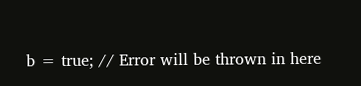b = true; // Error will be thrown in here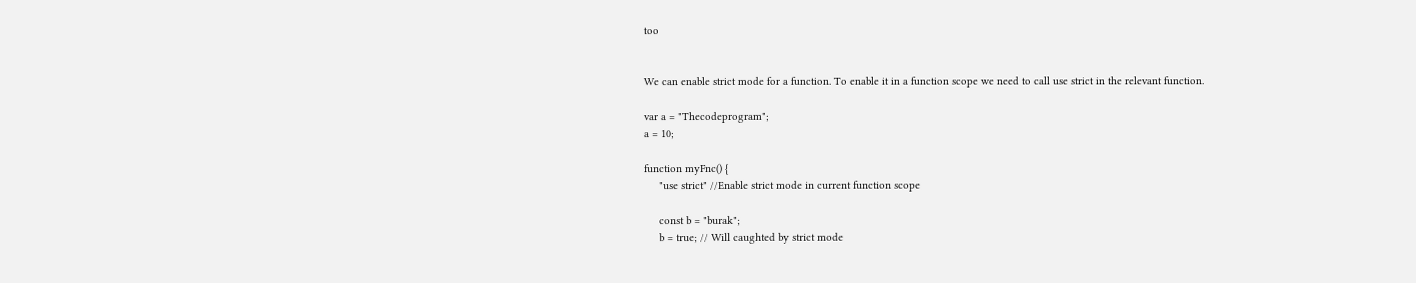too


We can enable strict mode for a function. To enable it in a function scope we need to call use strict in the relevant function.

var a = "Thecodeprogram";
a = 10;

function myFnc() {
     "use strict" //Enable strict mode in current function scope

     const b = "burak";
     b = true; // Will caughted by strict mode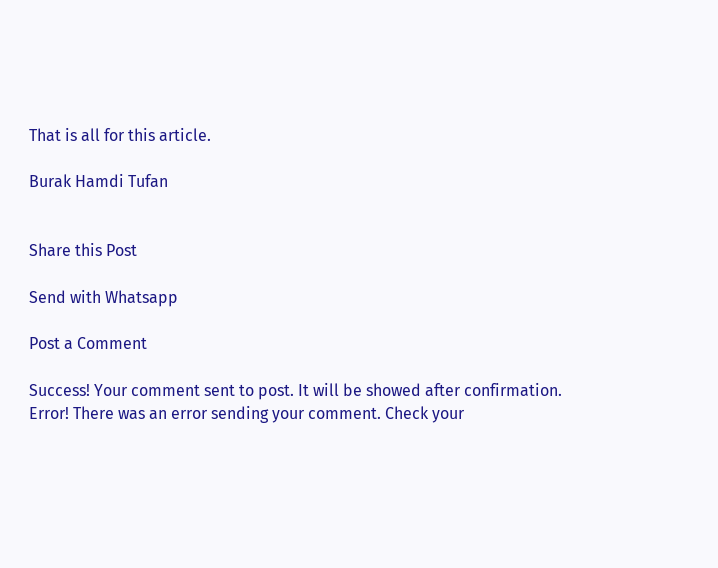That is all for this article.

Burak Hamdi Tufan


Share this Post

Send with Whatsapp

Post a Comment

Success! Your comment sent to post. It will be showed after confirmation.
Error! There was an error sending your comment. Check your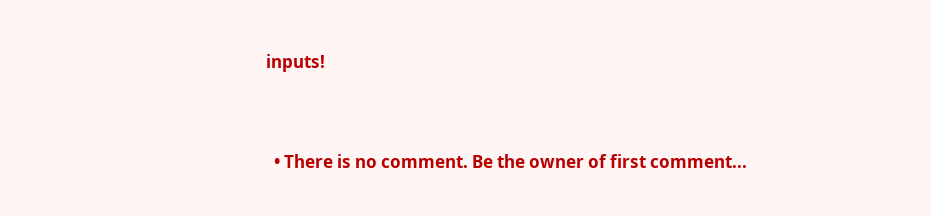inputs!


  • There is no comment. Be the owner of first comment...